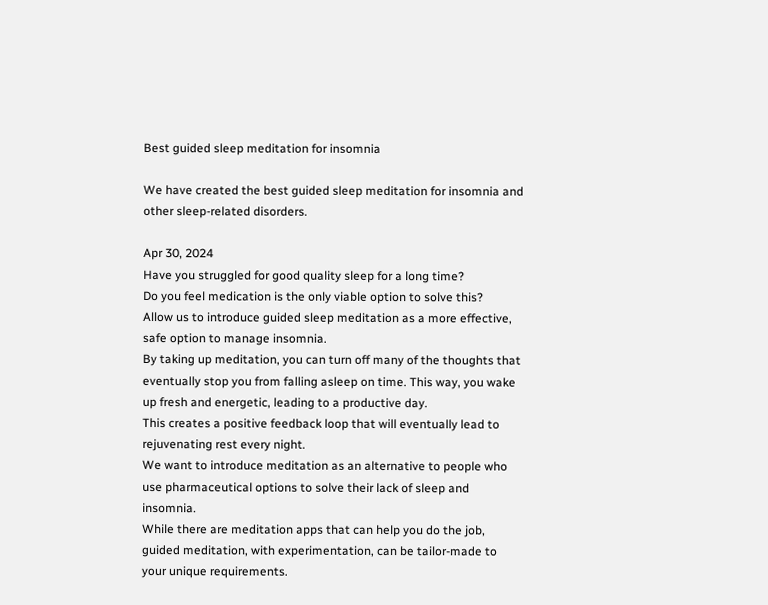Best guided sleep meditation for insomnia

We have created the best guided sleep meditation for insomnia and other sleep-related disorders.

Apr 30, 2024
Have you struggled for good quality sleep for a long time?
Do you feel medication is the only viable option to solve this?
Allow us to introduce guided sleep meditation as a more effective, safe option to manage insomnia.
By taking up meditation, you can turn off many of the thoughts that eventually stop you from falling asleep on time. This way, you wake up fresh and energetic, leading to a productive day.
This creates a positive feedback loop that will eventually lead to rejuvenating rest every night.
We want to introduce meditation as an alternative to people who use pharmaceutical options to solve their lack of sleep and insomnia.
While there are meditation apps that can help you do the job, guided meditation, with experimentation, can be tailor-made to your unique requirements.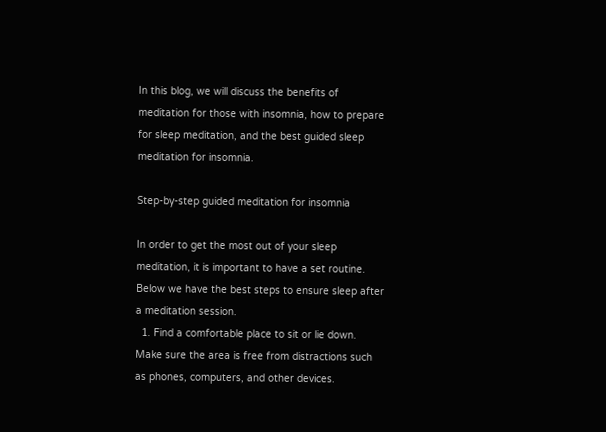In this blog, we will discuss the benefits of meditation for those with insomnia, how to prepare for sleep meditation, and the best guided sleep meditation for insomnia.

Step-by-step guided meditation for insomnia

In order to get the most out of your sleep meditation, it is important to have a set routine. Below we have the best steps to ensure sleep after a meditation session.
  1. Find a comfortable place to sit or lie down. Make sure the area is free from distractions such as phones, computers, and other devices.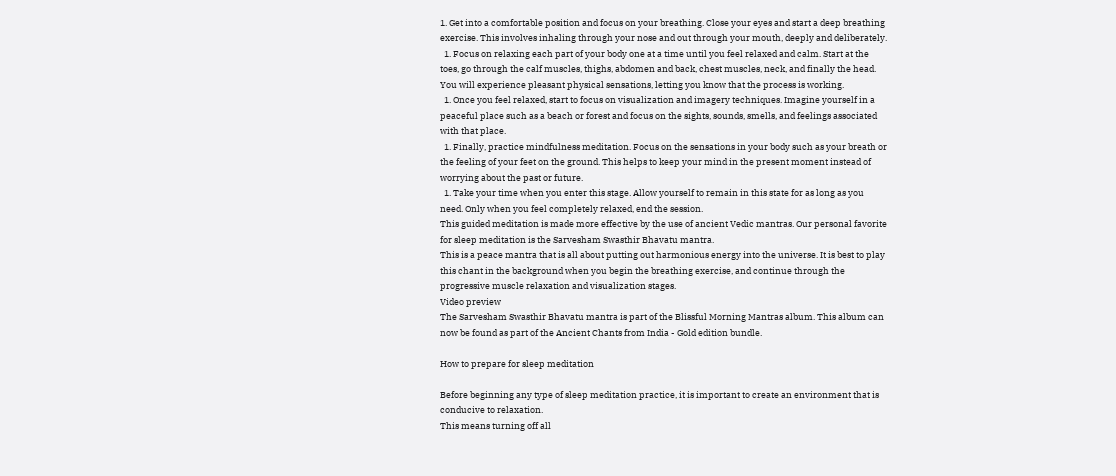1. Get into a comfortable position and focus on your breathing. Close your eyes and start a deep breathing exercise. This involves inhaling through your nose and out through your mouth, deeply and deliberately.
  1. Focus on relaxing each part of your body one at a time until you feel relaxed and calm. Start at the toes, go through the calf muscles, thighs, abdomen and back, chest muscles, neck, and finally the head. You will experience pleasant physical sensations, letting you know that the process is working.
  1. Once you feel relaxed, start to focus on visualization and imagery techniques. Imagine yourself in a peaceful place such as a beach or forest and focus on the sights, sounds, smells, and feelings associated with that place.
  1. Finally, practice mindfulness meditation. Focus on the sensations in your body such as your breath or the feeling of your feet on the ground. This helps to keep your mind in the present moment instead of worrying about the past or future.
  1. Take your time when you enter this stage. Allow yourself to remain in this state for as long as you need. Only when you feel completely relaxed, end the session.
This guided meditation is made more effective by the use of ancient Vedic mantras. Our personal favorite for sleep meditation is the Sarvesham Swasthir Bhavatu mantra.
This is a peace mantra that is all about putting out harmonious energy into the universe. It is best to play this chant in the background when you begin the breathing exercise, and continue through the progressive muscle relaxation and visualization stages.
Video preview
The Sarvesham Swasthir Bhavatu mantra is part of the Blissful Morning Mantras album. This album can now be found as part of the Ancient Chants from India - Gold edition bundle.

How to prepare for sleep meditation

Before beginning any type of sleep meditation practice, it is important to create an environment that is conducive to relaxation.
This means turning off all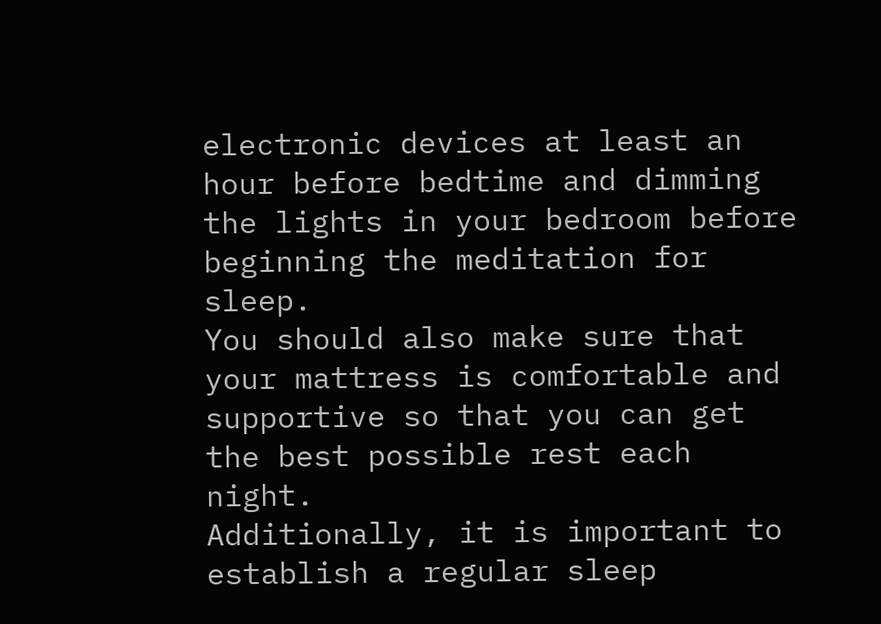electronic devices at least an hour before bedtime and dimming the lights in your bedroom before beginning the meditation for sleep.
You should also make sure that your mattress is comfortable and supportive so that you can get the best possible rest each night.
Additionally, it is important to establish a regular sleep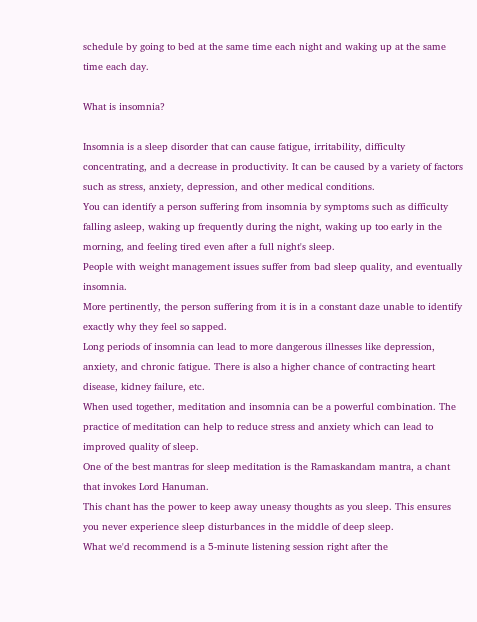schedule by going to bed at the same time each night and waking up at the same time each day.

What is insomnia?

Insomnia is a sleep disorder that can cause fatigue, irritability, difficulty concentrating, and a decrease in productivity. It can be caused by a variety of factors such as stress, anxiety, depression, and other medical conditions.
You can identify a person suffering from insomnia by symptoms such as difficulty falling asleep, waking up frequently during the night, waking up too early in the morning, and feeling tired even after a full night's sleep.
People with weight management issues suffer from bad sleep quality, and eventually insomnia.
More pertinently, the person suffering from it is in a constant daze unable to identify exactly why they feel so sapped.
Long periods of insomnia can lead to more dangerous illnesses like depression, anxiety, and chronic fatigue. There is also a higher chance of contracting heart disease, kidney failure, etc.
When used together, meditation and insomnia can be a powerful combination. The practice of meditation can help to reduce stress and anxiety which can lead to improved quality of sleep.
One of the best mantras for sleep meditation is the Ramaskandam mantra, a chant that invokes Lord Hanuman.
This chant has the power to keep away uneasy thoughts as you sleep. This ensures you never experience sleep disturbances in the middle of deep sleep.
What we'd recommend is a 5-minute listening session right after the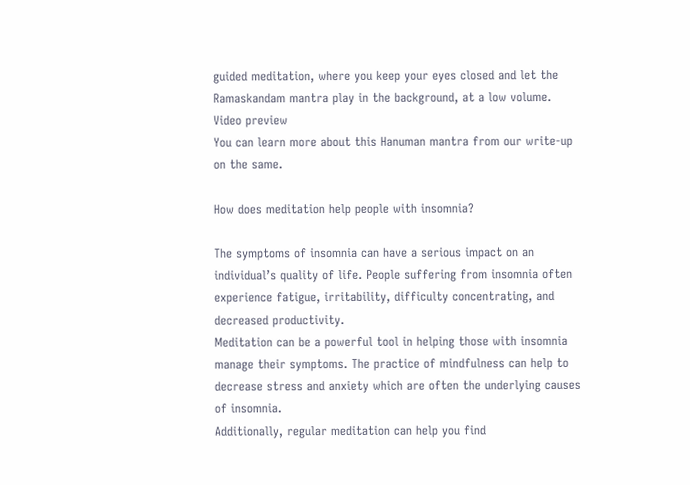guided meditation, where you keep your eyes closed and let the Ramaskandam mantra play in the background, at a low volume.
Video preview
You can learn more about this Hanuman mantra from our write-up on the same.

How does meditation help people with insomnia?

The symptoms of insomnia can have a serious impact on an individual’s quality of life. People suffering from insomnia often experience fatigue, irritability, difficulty concentrating, and decreased productivity.
Meditation can be a powerful tool in helping those with insomnia manage their symptoms. The practice of mindfulness can help to decrease stress and anxiety which are often the underlying causes of insomnia.
Additionally, regular meditation can help you find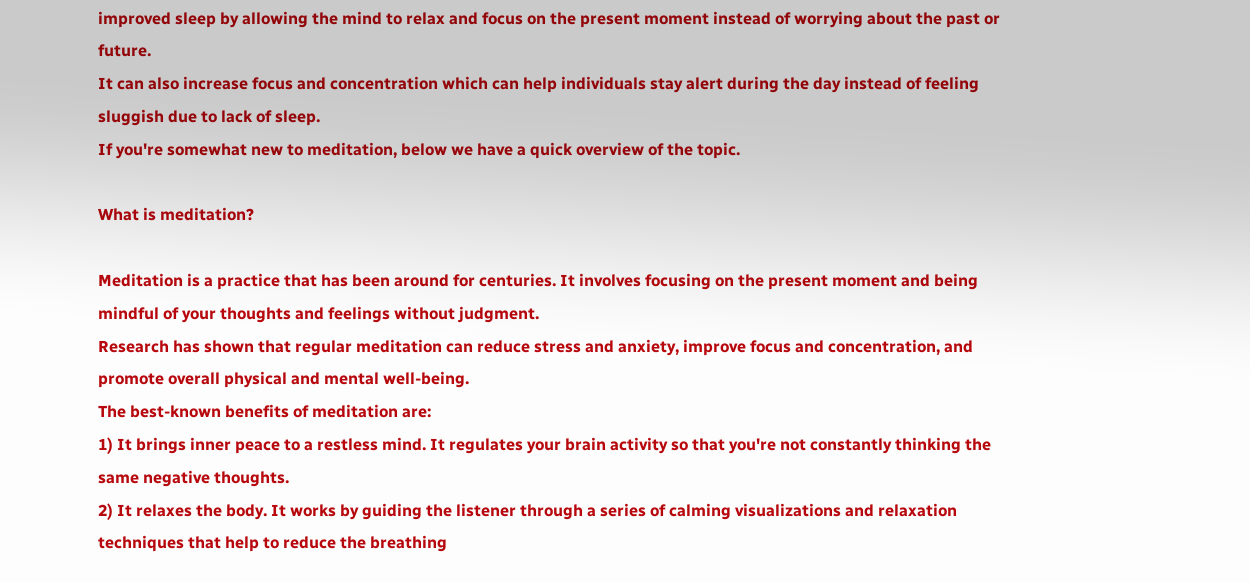improved sleep by allowing the mind to relax and focus on the present moment instead of worrying about the past or future.
It can also increase focus and concentration which can help individuals stay alert during the day instead of feeling sluggish due to lack of sleep.
If you're somewhat new to meditation, below we have a quick overview of the topic.

What is meditation?

Meditation is a practice that has been around for centuries. It involves focusing on the present moment and being mindful of your thoughts and feelings without judgment.
Research has shown that regular meditation can reduce stress and anxiety, improve focus and concentration, and promote overall physical and mental well-being.
The best-known benefits of meditation are:
1) It brings inner peace to a restless mind. It regulates your brain activity so that you're not constantly thinking the same negative thoughts.
2) It relaxes the body. It works by guiding the listener through a series of calming visualizations and relaxation techniques that help to reduce the breathing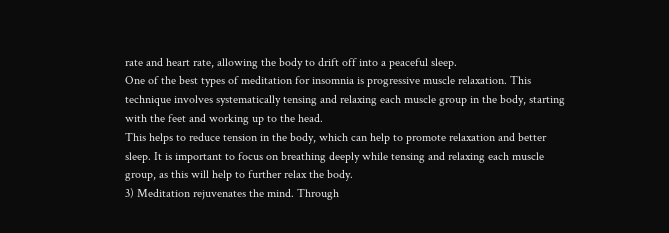rate and heart rate, allowing the body to drift off into a peaceful sleep.
One of the best types of meditation for insomnia is progressive muscle relaxation. This technique involves systematically tensing and relaxing each muscle group in the body, starting with the feet and working up to the head.
This helps to reduce tension in the body, which can help to promote relaxation and better sleep. It is important to focus on breathing deeply while tensing and relaxing each muscle group, as this will help to further relax the body.
3) Meditation rejuvenates the mind. Through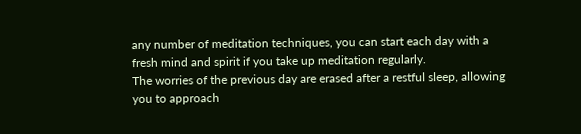any number of meditation techniques, you can start each day with a fresh mind and spirit if you take up meditation regularly.
The worries of the previous day are erased after a restful sleep, allowing you to approach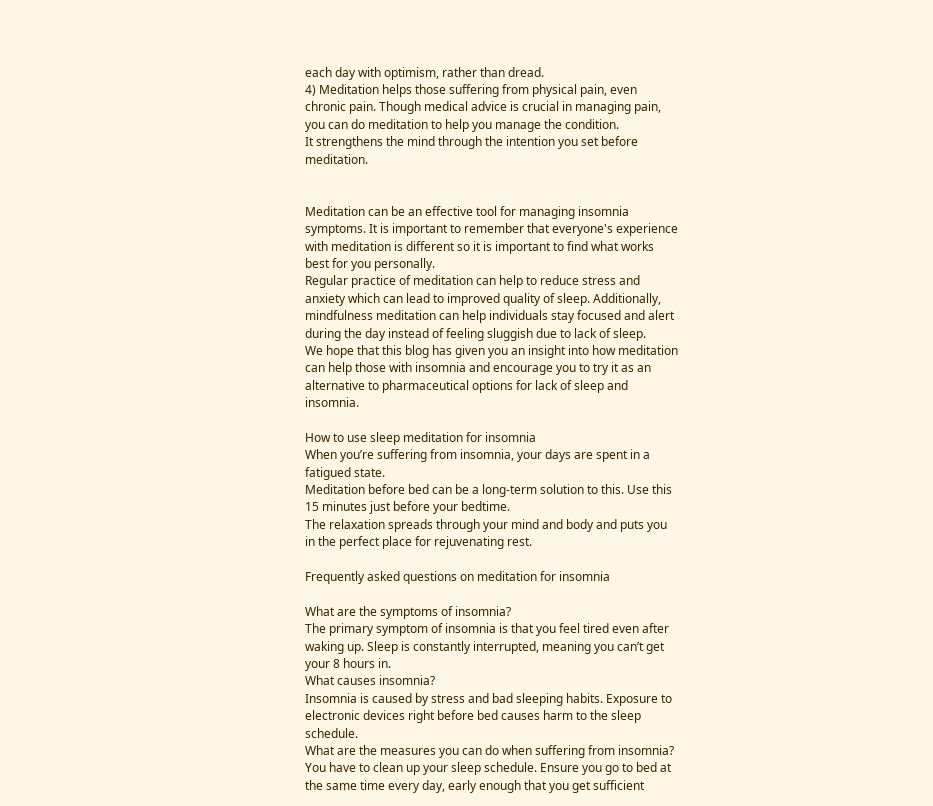each day with optimism, rather than dread.
4) Meditation helps those suffering from physical pain, even chronic pain. Though medical advice is crucial in managing pain, you can do meditation to help you manage the condition.
It strengthens the mind through the intention you set before meditation.


Meditation can be an effective tool for managing insomnia symptoms. It is important to remember that everyone's experience with meditation is different so it is important to find what works best for you personally.
Regular practice of meditation can help to reduce stress and anxiety which can lead to improved quality of sleep. Additionally, mindfulness meditation can help individuals stay focused and alert during the day instead of feeling sluggish due to lack of sleep.
We hope that this blog has given you an insight into how meditation can help those with insomnia and encourage you to try it as an alternative to pharmaceutical options for lack of sleep and insomnia.

How to use sleep meditation for insomnia
When you’re suffering from insomnia, your days are spent in a fatigued state.
Meditation before bed can be a long-term solution to this. Use this 15 minutes just before your bedtime.
The relaxation spreads through your mind and body and puts you in the perfect place for rejuvenating rest.

Frequently asked questions on meditation for insomnia

What are the symptoms of insomnia?
The primary symptom of insomnia is that you feel tired even after waking up. Sleep is constantly interrupted, meaning you can’t get your 8 hours in.
What causes insomnia?
Insomnia is caused by stress and bad sleeping habits. Exposure to electronic devices right before bed causes harm to the sleep schedule.
What are the measures you can do when suffering from insomnia?
You have to clean up your sleep schedule. Ensure you go to bed at the same time every day, early enough that you get sufficient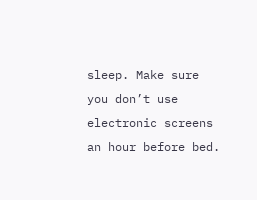sleep. Make sure you don’t use electronic screens an hour before bed.